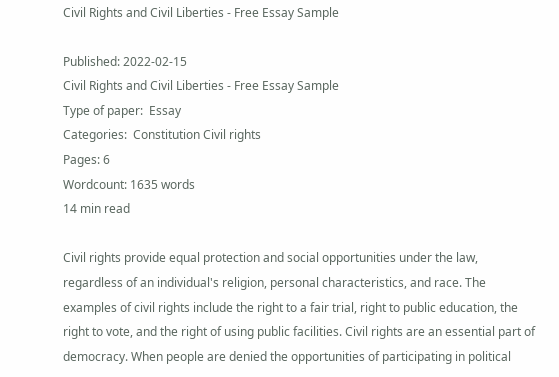Civil Rights and Civil Liberties - Free Essay Sample

Published: 2022-02-15
Civil Rights and Civil Liberties - Free Essay Sample
Type of paper:  Essay
Categories:  Constitution Civil rights
Pages: 6
Wordcount: 1635 words
14 min read

Civil rights provide equal protection and social opportunities under the law, regardless of an individual's religion, personal characteristics, and race. The examples of civil rights include the right to a fair trial, right to public education, the right to vote, and the right of using public facilities. Civil rights are an essential part of democracy. When people are denied the opportunities of participating in political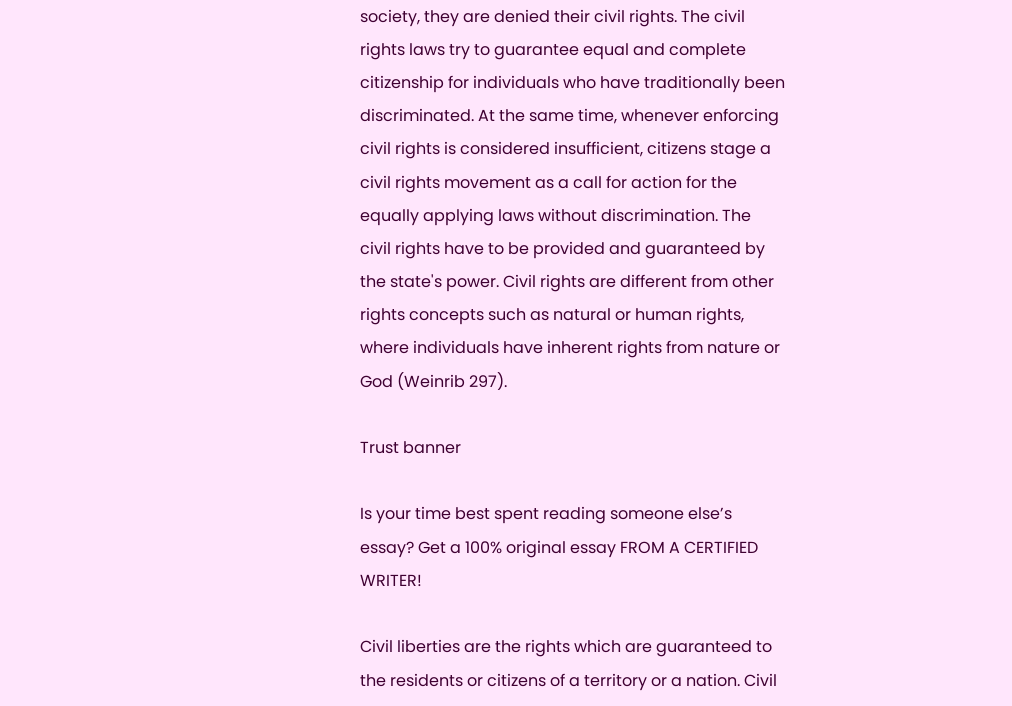society, they are denied their civil rights. The civil rights laws try to guarantee equal and complete citizenship for individuals who have traditionally been discriminated. At the same time, whenever enforcing civil rights is considered insufficient, citizens stage a civil rights movement as a call for action for the equally applying laws without discrimination. The civil rights have to be provided and guaranteed by the state's power. Civil rights are different from other rights concepts such as natural or human rights, where individuals have inherent rights from nature or God (Weinrib 297).

Trust banner

Is your time best spent reading someone else’s essay? Get a 100% original essay FROM A CERTIFIED WRITER!

Civil liberties are the rights which are guaranteed to the residents or citizens of a territory or a nation. Civil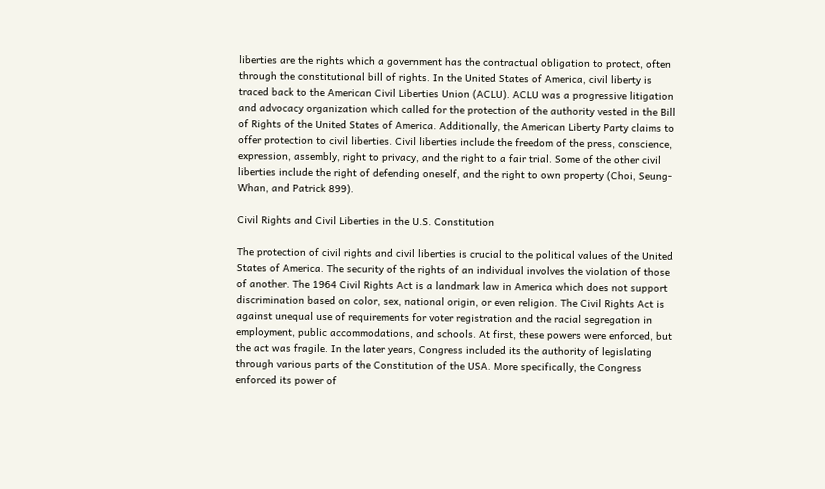liberties are the rights which a government has the contractual obligation to protect, often through the constitutional bill of rights. In the United States of America, civil liberty is traced back to the American Civil Liberties Union (ACLU). ACLU was a progressive litigation and advocacy organization which called for the protection of the authority vested in the Bill of Rights of the United States of America. Additionally, the American Liberty Party claims to offer protection to civil liberties. Civil liberties include the freedom of the press, conscience, expression, assembly, right to privacy, and the right to a fair trial. Some of the other civil liberties include the right of defending oneself, and the right to own property (Choi, Seung-Whan, and Patrick 899).

Civil Rights and Civil Liberties in the U.S. Constitution

The protection of civil rights and civil liberties is crucial to the political values of the United States of America. The security of the rights of an individual involves the violation of those of another. The 1964 Civil Rights Act is a landmark law in America which does not support discrimination based on color, sex, national origin, or even religion. The Civil Rights Act is against unequal use of requirements for voter registration and the racial segregation in employment, public accommodations, and schools. At first, these powers were enforced, but the act was fragile. In the later years, Congress included its the authority of legislating through various parts of the Constitution of the USA. More specifically, the Congress enforced its power of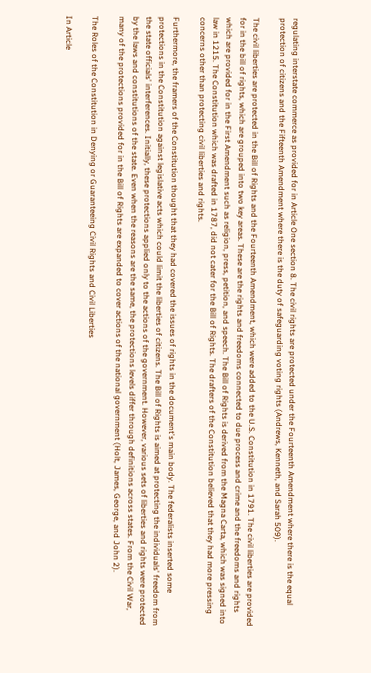regulating interstate commerce as provided for in Article One section 8. The civil rights are protected under the Fourteenth Amendment where there is the equal protection of citizens and the Fifteenth Amendment where there is the duty of safeguarding voting rights (Andrews, Kenneth, and Sarah 509).

The civil liberties are protected in the Bill of Rights and the Fourteenth Amendment, which were added to the U.S. Constitution in 1791. The civil liberties are provided for in the bill of rights, which are grouped into two key areas. These are the rights and freedoms connected to due process and crime and the freedoms and rights which are provided for in the First Amendment such as religion, press, petition, and speech. The Bill of Rights is derived from the Magna Carta, which was signed into law in 1215. The Constitution which was drafted in 1787, did not cater for the Bill of Rights. The drafters of the Constitution believed that they had more pressing concerns other than protecting civil liberties and rights.

Furthermore, the framers of the Constitution thought that they had covered the issues of rights in the document's main body. The federalists inserted some protections in the Constitution against legislative acts which could limit the liberties of citizens. The Bill of Rights is aimed at protecting the individuals' freedom from the state officials' interferences. Initially, these protections applied only to the actions of the government. However, various sets of liberties and rights were protected by the laws and constitutions of the state. Even when the reasons are the same, the protections levels differ through definitions across states. From the Civil War, many of the protections provided for in the Bill of Rights are expanded to cover actions of the national government (Holt, James, George, and John 2).

The Roles of the Constitution in Denying or Guaranteeing Civil Rights and Civil Liberties

In Article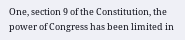One, section 9 of the Constitution, the power of Congress has been limited in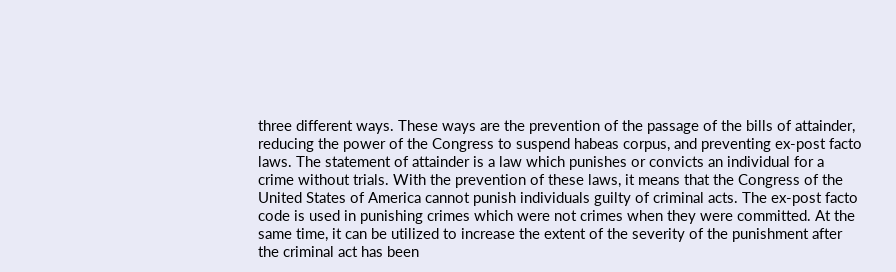three different ways. These ways are the prevention of the passage of the bills of attainder, reducing the power of the Congress to suspend habeas corpus, and preventing ex-post facto laws. The statement of attainder is a law which punishes or convicts an individual for a crime without trials. With the prevention of these laws, it means that the Congress of the United States of America cannot punish individuals guilty of criminal acts. The ex-post facto code is used in punishing crimes which were not crimes when they were committed. At the same time, it can be utilized to increase the extent of the severity of the punishment after the criminal act has been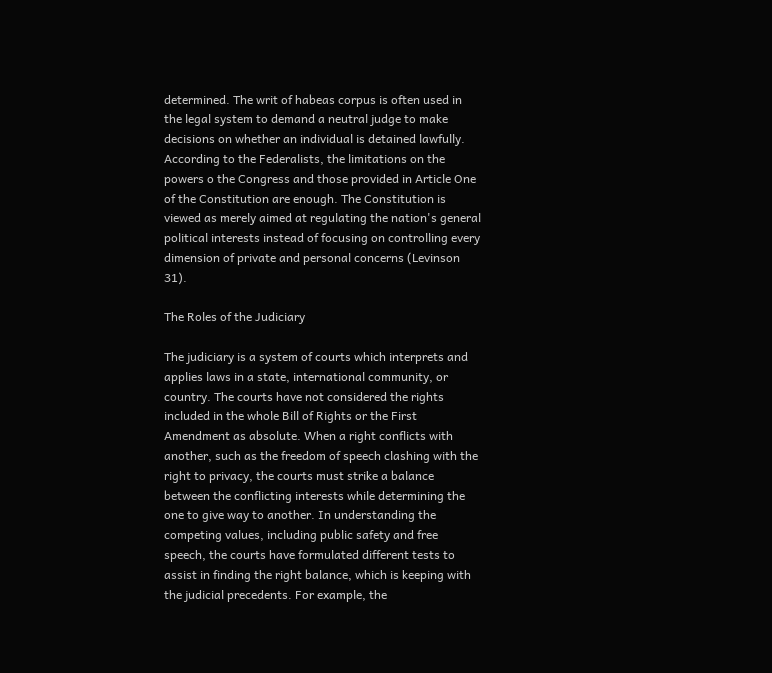determined. The writ of habeas corpus is often used in the legal system to demand a neutral judge to make decisions on whether an individual is detained lawfully. According to the Federalists, the limitations on the powers o the Congress and those provided in Article One of the Constitution are enough. The Constitution is viewed as merely aimed at regulating the nation's general political interests instead of focusing on controlling every dimension of private and personal concerns (Levinson 31).

The Roles of the Judiciary

The judiciary is a system of courts which interprets and applies laws in a state, international community, or country. The courts have not considered the rights included in the whole Bill of Rights or the First Amendment as absolute. When a right conflicts with another, such as the freedom of speech clashing with the right to privacy, the courts must strike a balance between the conflicting interests while determining the one to give way to another. In understanding the competing values, including public safety and free speech, the courts have formulated different tests to assist in finding the right balance, which is keeping with the judicial precedents. For example, the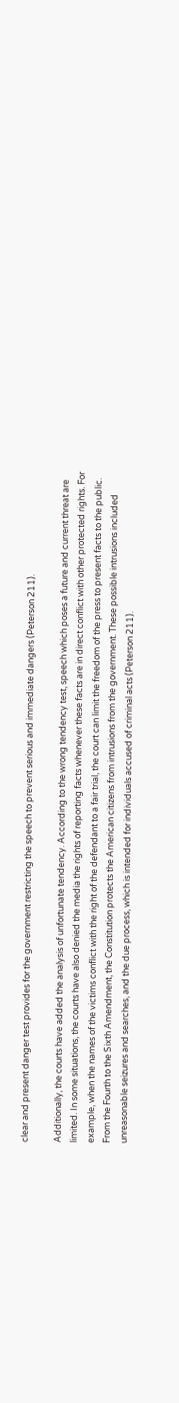clear and present danger test provides for the government restricting the speech to prevent serious and immediate dangers (Peterson 211).

Additionally, the courts have added the analysis of unfortunate tendency. According to the wrong tendency test, speech which poses a future and current threat are limited. In some situations, the courts have also denied the media the rights of reporting facts whenever these facts are in direct conflict with other protected rights. For example, when the names of the victims conflict with the right of the defendant to a fair trial, the court can limit the freedom of the press to present facts to the public. From the Fourth to the Sixth Amendment, the Constitution protects the American citizens from intrusions from the government. These possible intrusions included unreasonable seizures and searches, and the due process, which is intended for individuals accused of criminal acts (Peterson 211).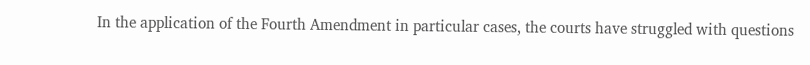In the application of the Fourth Amendment in particular cases, the courts have struggled with questions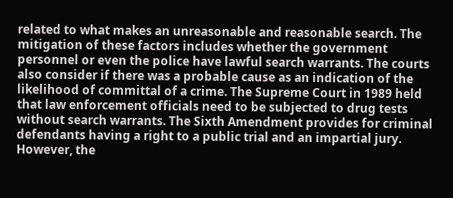related to what makes an unreasonable and reasonable search. The mitigation of these factors includes whether the government personnel or even the police have lawful search warrants. The courts also consider if there was a probable cause as an indication of the likelihood of committal of a crime. The Supreme Court in 1989 held that law enforcement officials need to be subjected to drug tests without search warrants. The Sixth Amendment provides for criminal defendants having a right to a public trial and an impartial jury. However, the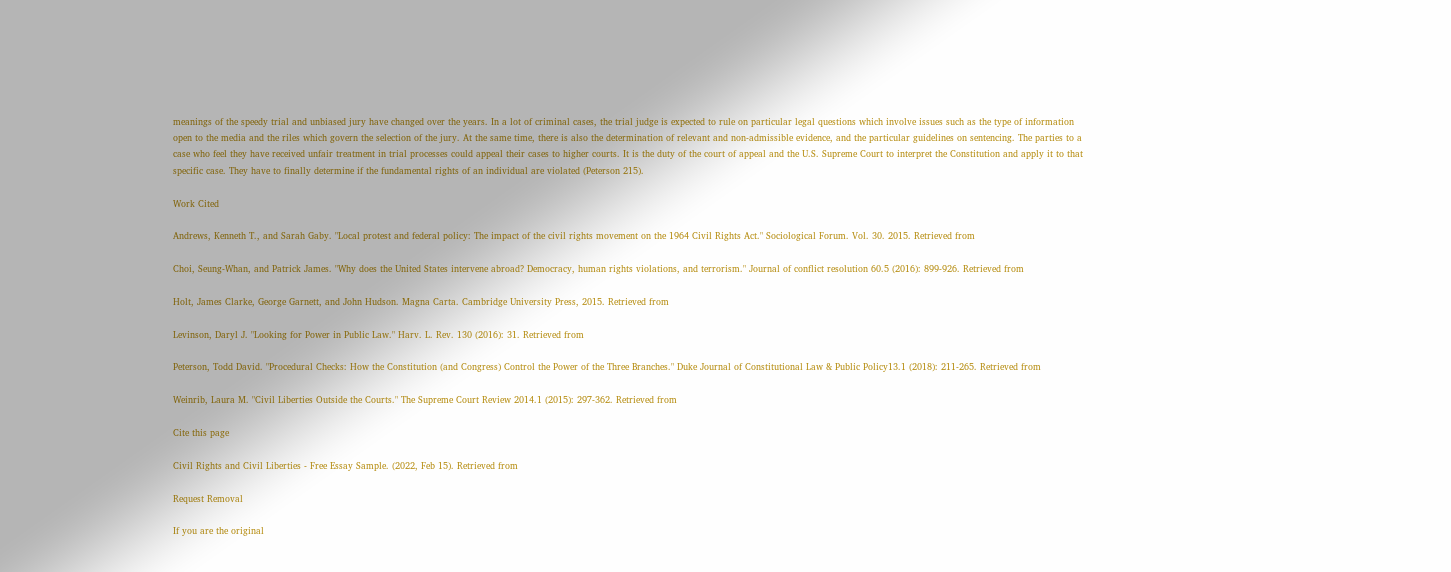meanings of the speedy trial and unbiased jury have changed over the years. In a lot of criminal cases, the trial judge is expected to rule on particular legal questions which involve issues such as the type of information open to the media and the riles which govern the selection of the jury. At the same time, there is also the determination of relevant and non-admissible evidence, and the particular guidelines on sentencing. The parties to a case who feel they have received unfair treatment in trial processes could appeal their cases to higher courts. It is the duty of the court of appeal and the U.S. Supreme Court to interpret the Constitution and apply it to that specific case. They have to finally determine if the fundamental rights of an individual are violated (Peterson 215).

Work Cited

Andrews, Kenneth T., and Sarah Gaby. "Local protest and federal policy: The impact of the civil rights movement on the 1964 Civil Rights Act." Sociological Forum. Vol. 30. 2015. Retrieved from

Choi, Seung-Whan, and Patrick James. "Why does the United States intervene abroad? Democracy, human rights violations, and terrorism." Journal of conflict resolution 60.5 (2016): 899-926. Retrieved from

Holt, James Clarke, George Garnett, and John Hudson. Magna Carta. Cambridge University Press, 2015. Retrieved from

Levinson, Daryl J. "Looking for Power in Public Law." Harv. L. Rev. 130 (2016): 31. Retrieved from

Peterson, Todd David. "Procedural Checks: How the Constitution (and Congress) Control the Power of the Three Branches." Duke Journal of Constitutional Law & Public Policy13.1 (2018): 211-265. Retrieved from

Weinrib, Laura M. "Civil Liberties Outside the Courts." The Supreme Court Review 2014.1 (2015): 297-362. Retrieved from

Cite this page

Civil Rights and Civil Liberties - Free Essay Sample. (2022, Feb 15). Retrieved from

Request Removal

If you are the original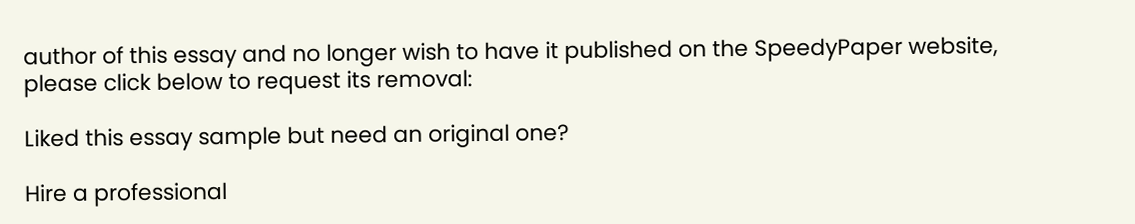author of this essay and no longer wish to have it published on the SpeedyPaper website, please click below to request its removal:

Liked this essay sample but need an original one?

Hire a professional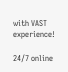with VAST experience!

24/7 online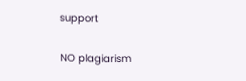support

NO plagiarism